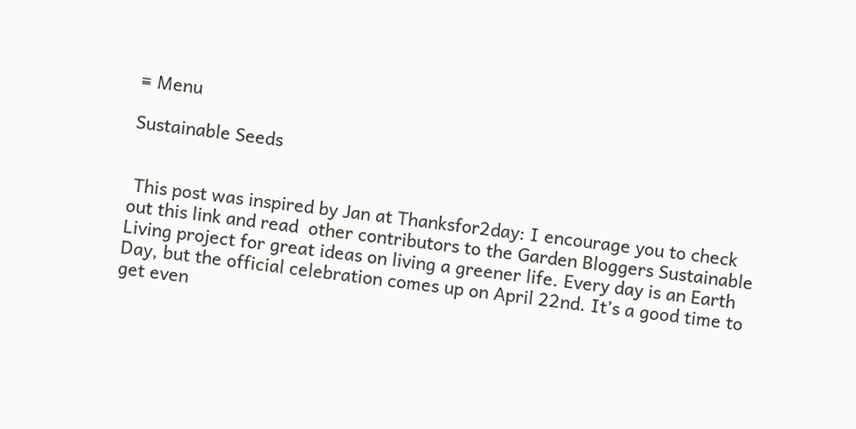≡ Menu

Sustainable Seeds


 This post was inspired by Jan at Thanksfor2day: I encourage you to check out this link and read  other contributors to the Garden Bloggers Sustainable Living project for great ideas on living a greener life. Every day is an Earth Day, but the official celebration comes up on April 22nd. It’s a good time to get even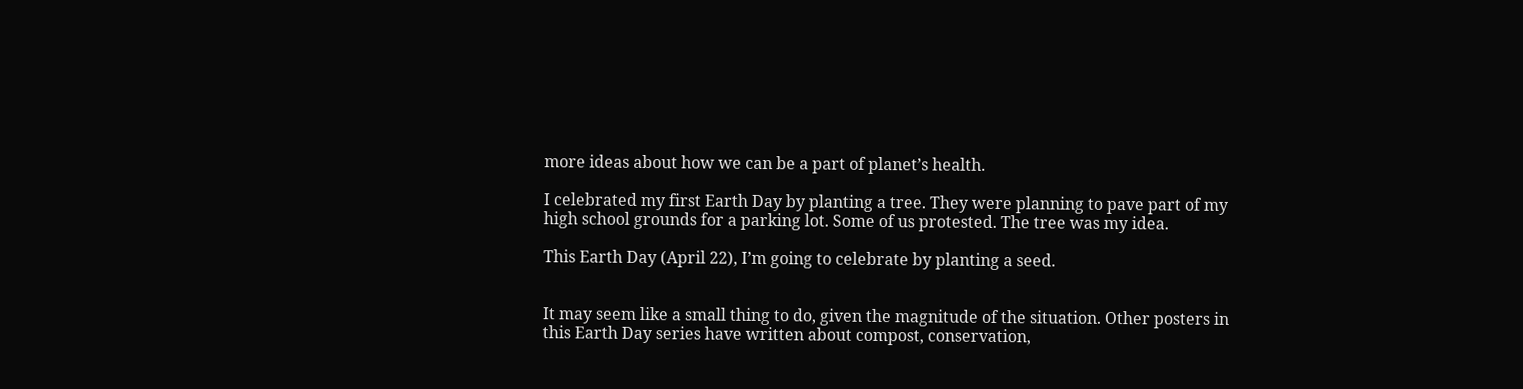more ideas about how we can be a part of planet’s health.

I celebrated my first Earth Day by planting a tree. They were planning to pave part of my high school grounds for a parking lot. Some of us protested. The tree was my idea.

This Earth Day (April 22), I’m going to celebrate by planting a seed.


It may seem like a small thing to do, given the magnitude of the situation. Other posters in this Earth Day series have written about compost, conservation,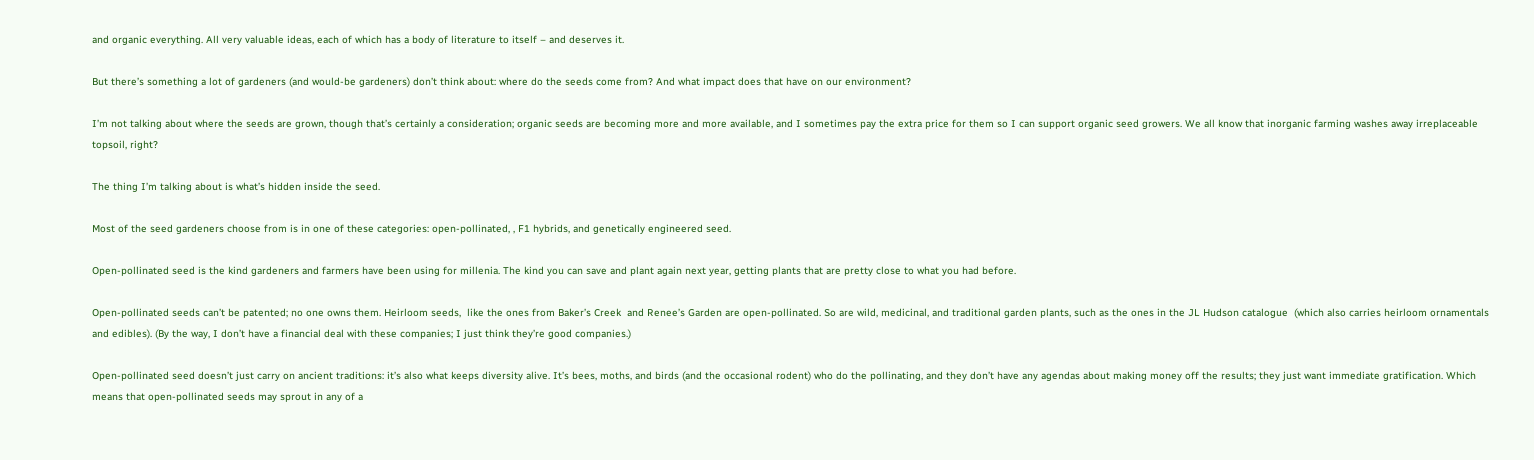and organic everything. All very valuable ideas, each of which has a body of literature to itself – and deserves it.

But there’s something a lot of gardeners (and would-be gardeners) don’t think about: where do the seeds come from? And what impact does that have on our environment?

I’m not talking about where the seeds are grown, though that’s certainly a consideration; organic seeds are becoming more and more available, and I sometimes pay the extra price for them so I can support organic seed growers. We all know that inorganic farming washes away irreplaceable topsoil, right?

The thing I’m talking about is what’s hidden inside the seed.

Most of the seed gardeners choose from is in one of these categories: open-pollinated, , F1 hybrids, and genetically engineered seed.

Open-pollinated seed is the kind gardeners and farmers have been using for millenia. The kind you can save and plant again next year, getting plants that are pretty close to what you had before.

Open-pollinated seeds can’t be patented; no one owns them. Heirloom seeds,  like the ones from Baker’s Creek  and Renee’s Garden are open-pollinated. So are wild, medicinal, and traditional garden plants, such as the ones in the JL Hudson catalogue  (which also carries heirloom ornamentals and edibles). (By the way, I don’t have a financial deal with these companies; I just think they’re good companies.)

Open-pollinated seed doesn’t just carry on ancient traditions: it’s also what keeps diversity alive. It’s bees, moths, and birds (and the occasional rodent) who do the pollinating, and they don’t have any agendas about making money off the results; they just want immediate gratification. Which means that open-pollinated seeds may sprout in any of a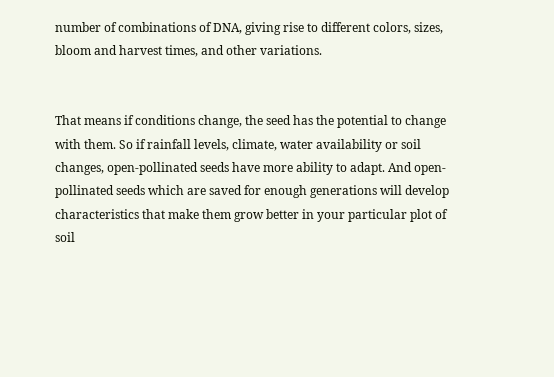number of combinations of DNA, giving rise to different colors, sizes,  bloom and harvest times, and other variations.


That means if conditions change, the seed has the potential to change with them. So if rainfall levels, climate, water availability or soil changes, open-pollinated seeds have more ability to adapt. And open-pollinated seeds which are saved for enough generations will develop characteristics that make them grow better in your particular plot of soil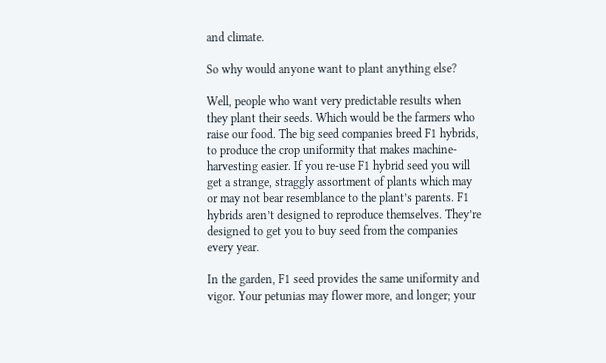and climate.

So why would anyone want to plant anything else?

Well, people who want very predictable results when they plant their seeds. Which would be the farmers who raise our food. The big seed companies breed F1 hybrids, to produce the crop uniformity that makes machine-harvesting easier. If you re-use F1 hybrid seed you will get a strange, straggly assortment of plants which may or may not bear resemblance to the plant’s parents. F1 hybrids aren’t designed to reproduce themselves. They’re designed to get you to buy seed from the companies every year.

In the garden, F1 seed provides the same uniformity and vigor. Your petunias may flower more, and longer; your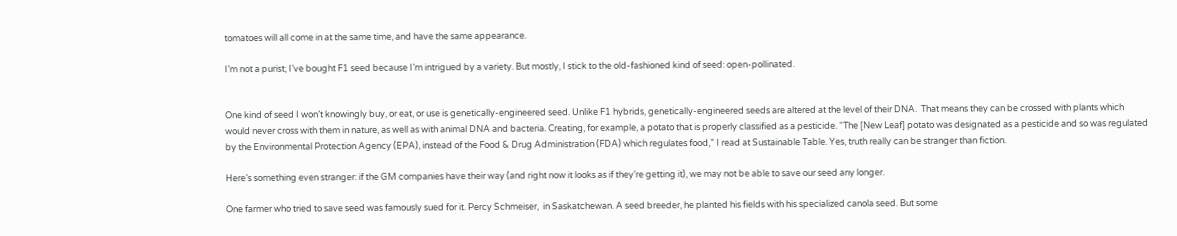tomatoes will all come in at the same time, and have the same appearance.

I’m not a purist; I’ve bought F1 seed because I’m intrigued by a variety. But mostly, I stick to the old-fashioned kind of seed: open-pollinated.


One kind of seed I won’t knowingly buy, or eat, or use is genetically-engineered seed. Unlike F1 hybrids, genetically-engineered seeds are altered at the level of their DNA.  That means they can be crossed with plants which would never cross with them in nature, as well as with animal DNA and bacteria. Creating, for example, a potato that is properly classified as a pesticide. “The [New Leaf] potato was designated as a pesticide and so was regulated by the Environmental Protection Agency (EPA), instead of the Food & Drug Administration (FDA) which regulates food,” I read at Sustainable Table. Yes, truth really can be stranger than fiction.

Here’s something even stranger: if the GM companies have their way (and right now it looks as if they’re getting it), we may not be able to save our seed any longer.

One farmer who tried to save seed was famously sued for it. Percy Schmeiser,  in Saskatchewan. A seed breeder, he planted his fields with his specialized canola seed. But some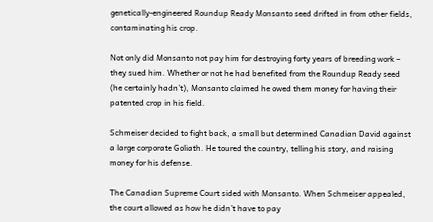genetically-engineered Roundup Ready Monsanto seed drifted in from other fields, contaminating his crop.

Not only did Monsanto not pay him for destroying forty years of breeding work – they sued him. Whether or not he had benefited from the Roundup Ready seed (he certainly hadn’t), Monsanto claimed he owed them money for having their patented crop in his field.

Schmeiser decided to fight back, a small but determined Canadian David against a large corporate Goliath. He toured the country, telling his story, and raising money for his defense.

The Canadian Supreme Court sided with Monsanto. When Schmeiser appealed, the court allowed as how he didn’t have to pay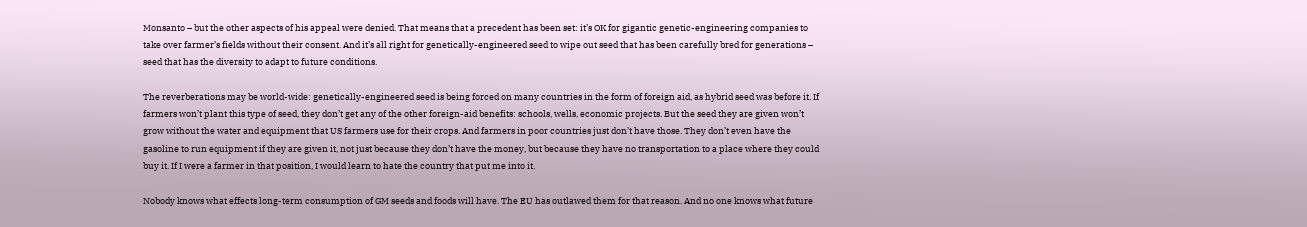Monsanto – but the other aspects of his appeal were denied. That means that a precedent has been set: it’s OK for gigantic genetic-engineering companies to take over farmer’s fields without their consent. And it’s all right for genetically-engineered seed to wipe out seed that has been carefully bred for generations – seed that has the diversity to adapt to future conditions.

The reverberations may be world-wide: genetically-engineered seed is being forced on many countries in the form of foreign aid, as hybrid seed was before it. If farmers won’t plant this type of seed, they don’t get any of the other foreign-aid benefits: schools, wells, economic projects. But the seed they are given won’t grow without the water and equipment that US farmers use for their crops. And farmers in poor countries just don’t have those. They don’t even have the gasoline to run equipment if they are given it, not just because they don’t have the money, but because they have no transportation to a place where they could buy it. If I were a farmer in that position, I would learn to hate the country that put me into it.

Nobody knows what effects long-term consumption of GM seeds and foods will have. The EU has outlawed them for that reason. And no one knows what future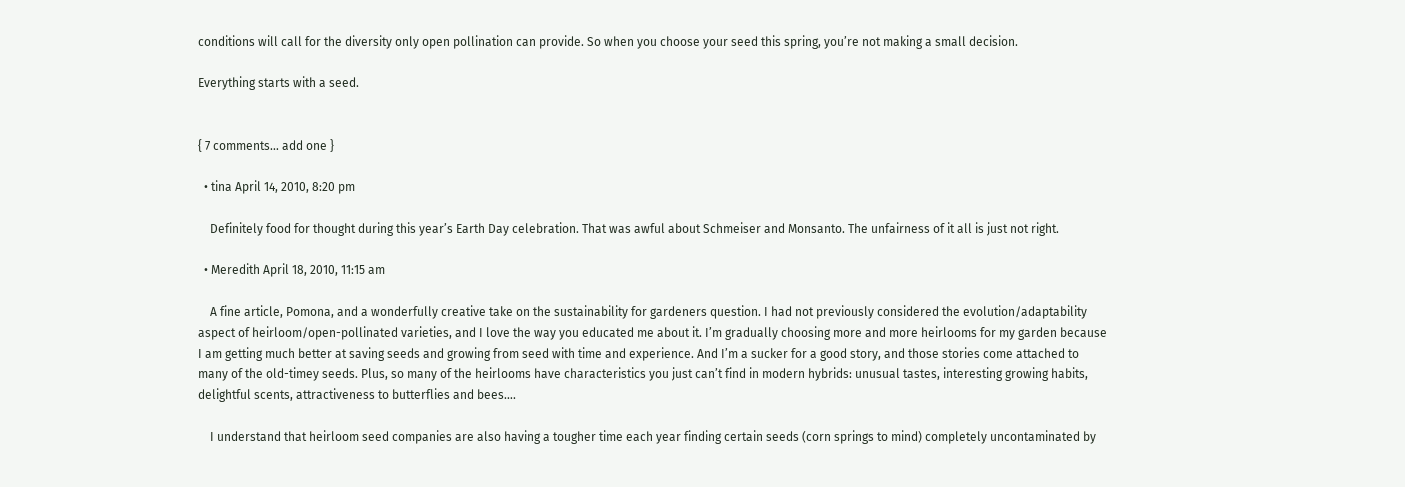conditions will call for the diversity only open pollination can provide. So when you choose your seed this spring, you’re not making a small decision.

Everything starts with a seed.


{ 7 comments… add one }

  • tina April 14, 2010, 8:20 pm

    Definitely food for thought during this year’s Earth Day celebration. That was awful about Schmeiser and Monsanto. The unfairness of it all is just not right.

  • Meredith April 18, 2010, 11:15 am

    A fine article, Pomona, and a wonderfully creative take on the sustainability for gardeners question. I had not previously considered the evolution/adaptability aspect of heirloom/open-pollinated varieties, and I love the way you educated me about it. I’m gradually choosing more and more heirlooms for my garden because I am getting much better at saving seeds and growing from seed with time and experience. And I’m a sucker for a good story, and those stories come attached to many of the old-timey seeds. Plus, so many of the heirlooms have characteristics you just can’t find in modern hybrids: unusual tastes, interesting growing habits, delightful scents, attractiveness to butterflies and bees….

    I understand that heirloom seed companies are also having a tougher time each year finding certain seeds (corn springs to mind) completely uncontaminated by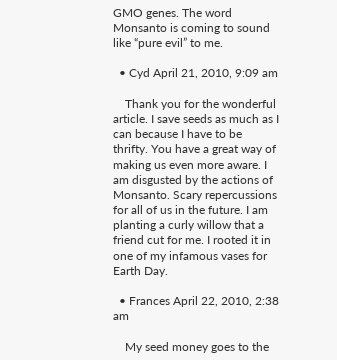GMO genes. The word Monsanto is coming to sound like “pure evil” to me.

  • Cyd April 21, 2010, 9:09 am

    Thank you for the wonderful article. I save seeds as much as I can because I have to be thrifty. You have a great way of making us even more aware. I am disgusted by the actions of Monsanto. Scary repercussions for all of us in the future. I am planting a curly willow that a friend cut for me. I rooted it in one of my infamous vases for Earth Day.

  • Frances April 22, 2010, 2:38 am

    My seed money goes to the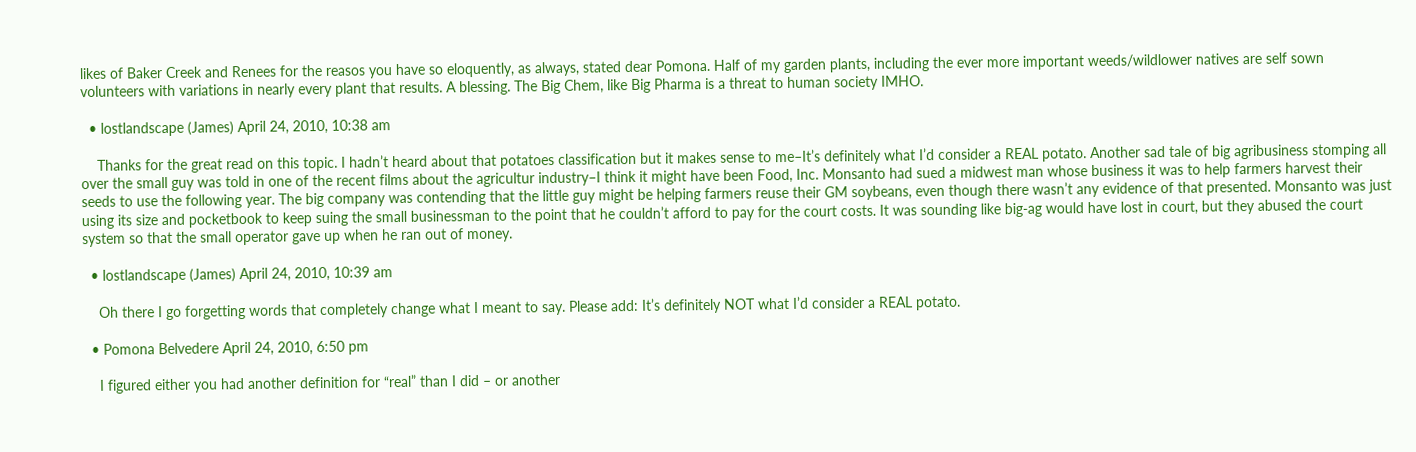likes of Baker Creek and Renees for the reasos you have so eloquently, as always, stated dear Pomona. Half of my garden plants, including the ever more important weeds/wildlower natives are self sown volunteers with variations in nearly every plant that results. A blessing. The Big Chem, like Big Pharma is a threat to human society IMHO.

  • lostlandscape (James) April 24, 2010, 10:38 am

    Thanks for the great read on this topic. I hadn’t heard about that potatoes classification but it makes sense to me–It’s definitely what I’d consider a REAL potato. Another sad tale of big agribusiness stomping all over the small guy was told in one of the recent films about the agricultur industry–I think it might have been Food, Inc. Monsanto had sued a midwest man whose business it was to help farmers harvest their seeds to use the following year. The big company was contending that the little guy might be helping farmers reuse their GM soybeans, even though there wasn’t any evidence of that presented. Monsanto was just using its size and pocketbook to keep suing the small businessman to the point that he couldn’t afford to pay for the court costs. It was sounding like big-ag would have lost in court, but they abused the court system so that the small operator gave up when he ran out of money.

  • lostlandscape (James) April 24, 2010, 10:39 am

    Oh there I go forgetting words that completely change what I meant to say. Please add: It’s definitely NOT what I’d consider a REAL potato.

  • Pomona Belvedere April 24, 2010, 6:50 pm

    I figured either you had another definition for “real” than I did – or another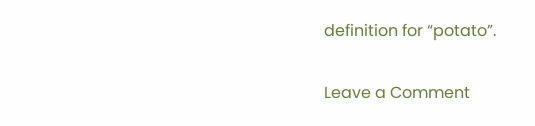definition for “potato”.

Leave a Comment